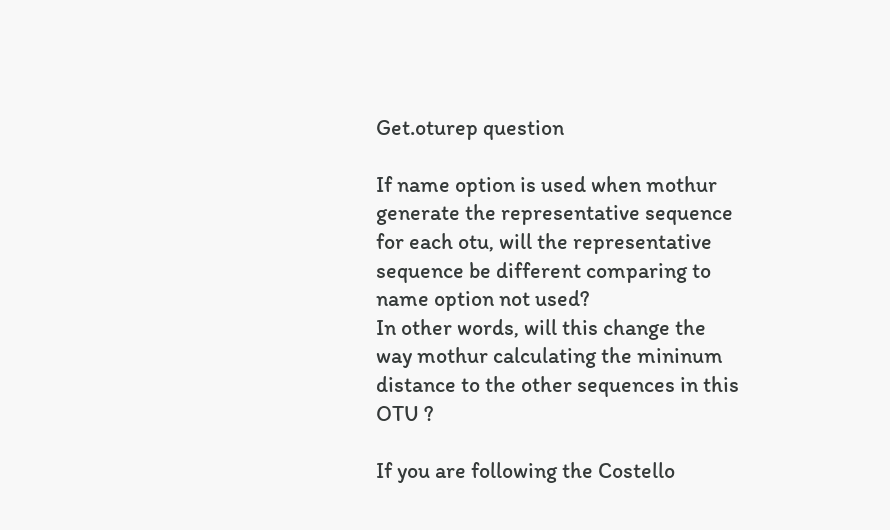Get.oturep question

If name option is used when mothur generate the representative sequence for each otu, will the representative sequence be different comparing to name option not used?
In other words, will this change the way mothur calculating the mininum distance to the other sequences in this OTU ?

If you are following the Costello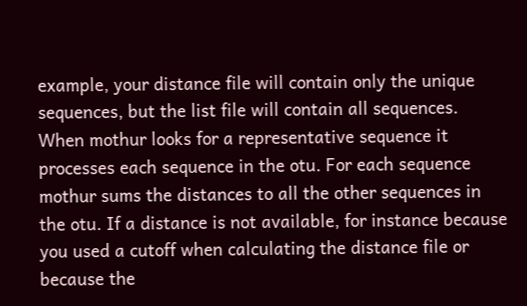example, your distance file will contain only the unique sequences, but the list file will contain all sequences. When mothur looks for a representative sequence it processes each sequence in the otu. For each sequence mothur sums the distances to all the other sequences in the otu. If a distance is not available, for instance because you used a cutoff when calculating the distance file or because the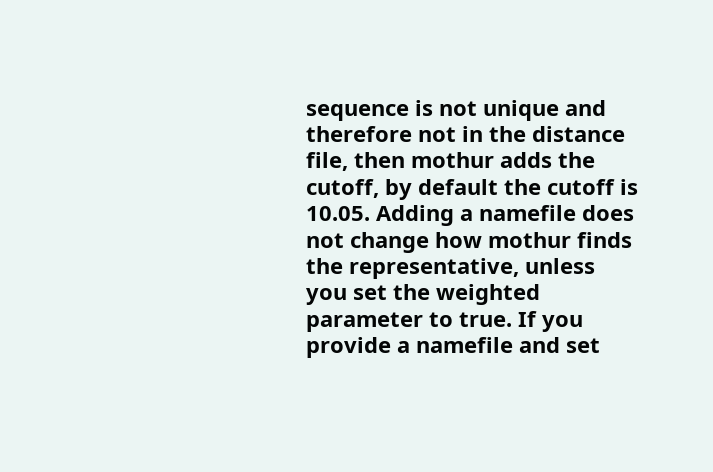sequence is not unique and therefore not in the distance file, then mothur adds the cutoff, by default the cutoff is 10.05. Adding a namefile does not change how mothur finds the representative, unless you set the weighted parameter to true. If you provide a namefile and set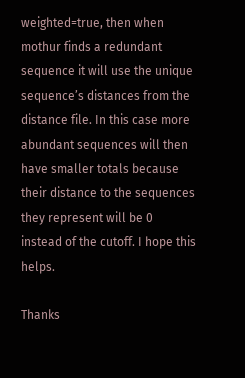weighted=true, then when mothur finds a redundant sequence it will use the unique sequence’s distances from the distance file. In this case more abundant sequences will then have smaller totals because their distance to the sequences they represent will be 0 instead of the cutoff. I hope this helps.

Thanks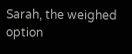Sarah, the weighed option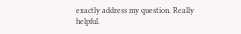exactly address my question. Really helpful.